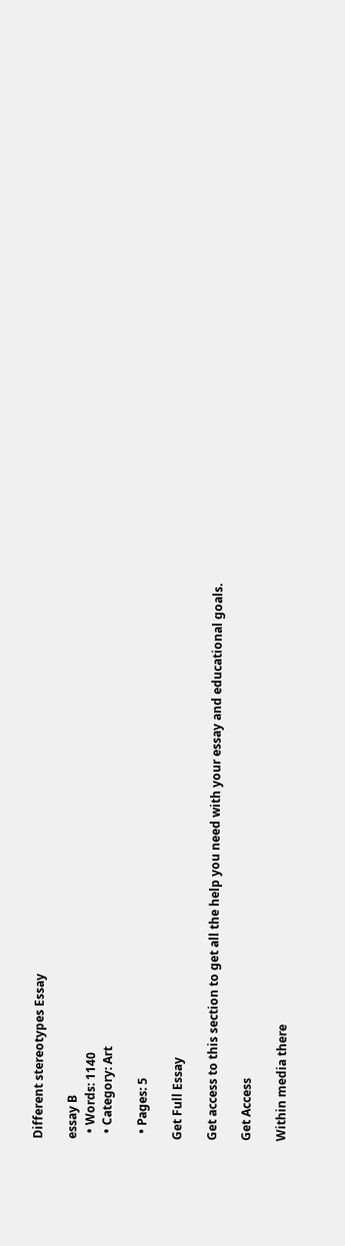Different stereotypes Essay

essay B
  • Words: 1140
  • Category: Art

  • Pages: 5

Get Full Essay

Get access to this section to get all the help you need with your essay and educational goals.

Get Access

Within media there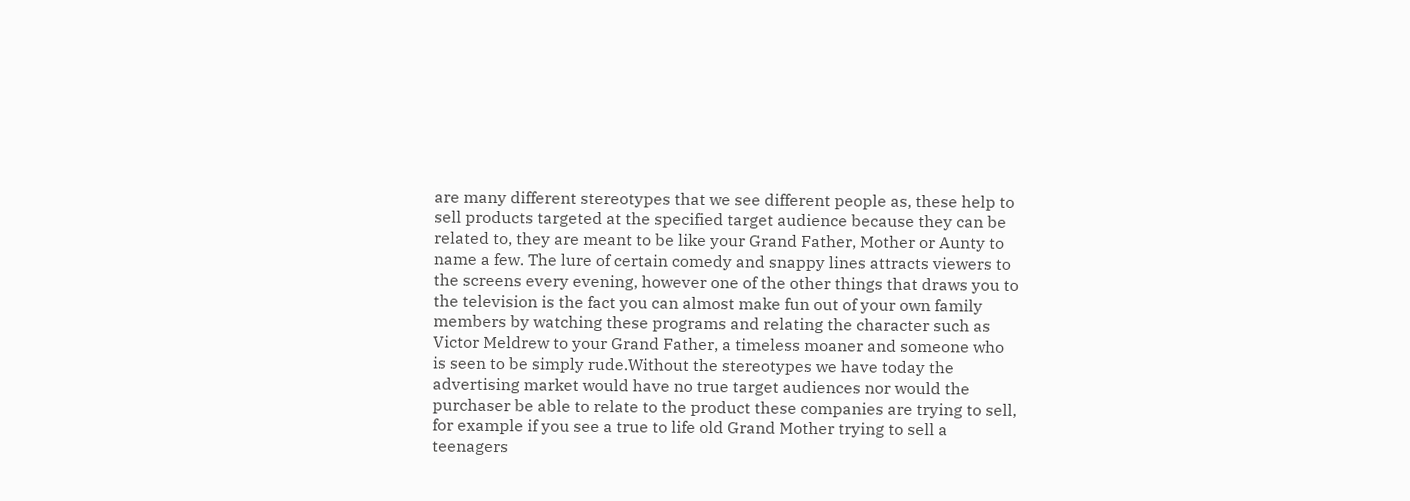are many different stereotypes that we see different people as, these help to sell products targeted at the specified target audience because they can be related to, they are meant to be like your Grand Father, Mother or Aunty to name a few. The lure of certain comedy and snappy lines attracts viewers to the screens every evening, however one of the other things that draws you to the television is the fact you can almost make fun out of your own family members by watching these programs and relating the character such as Victor Meldrew to your Grand Father, a timeless moaner and someone who is seen to be simply rude.Without the stereotypes we have today the advertising market would have no true target audiences nor would the purchaser be able to relate to the product these companies are trying to sell, for example if you see a true to life old Grand Mother trying to sell a teenagers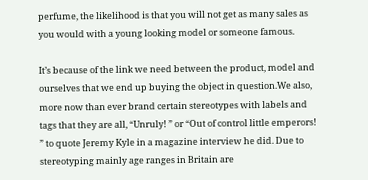perfume, the likelihood is that you will not get as many sales as you would with a young looking model or someone famous.

It’s because of the link we need between the product, model and ourselves that we end up buying the object in question.We also, more now than ever brand certain stereotypes with labels and tags that they are all, “Unruly! ” or “Out of control little emperors! ” to quote Jeremy Kyle in a magazine interview he did. Due to stereotyping mainly age ranges in Britain are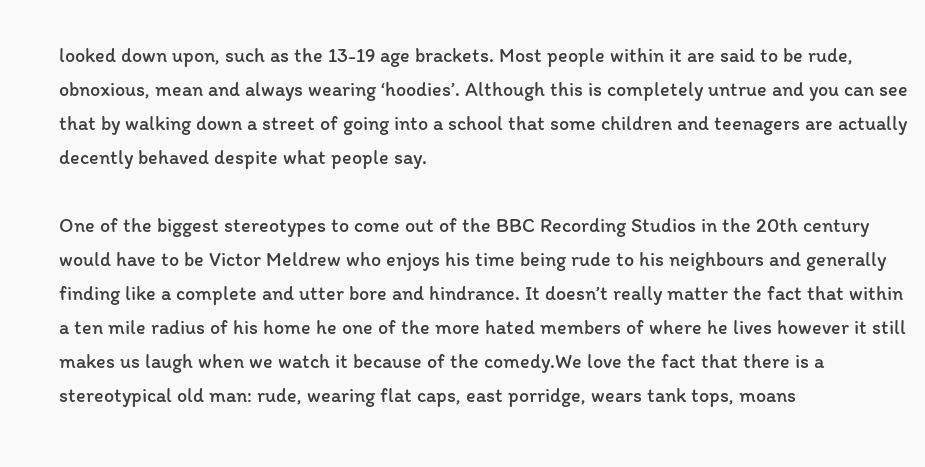looked down upon, such as the 13-19 age brackets. Most people within it are said to be rude, obnoxious, mean and always wearing ‘hoodies’. Although this is completely untrue and you can see that by walking down a street of going into a school that some children and teenagers are actually decently behaved despite what people say.

One of the biggest stereotypes to come out of the BBC Recording Studios in the 20th century would have to be Victor Meldrew who enjoys his time being rude to his neighbours and generally finding like a complete and utter bore and hindrance. It doesn’t really matter the fact that within a ten mile radius of his home he one of the more hated members of where he lives however it still makes us laugh when we watch it because of the comedy.We love the fact that there is a stereotypical old man: rude, wearing flat caps, east porridge, wears tank tops, moans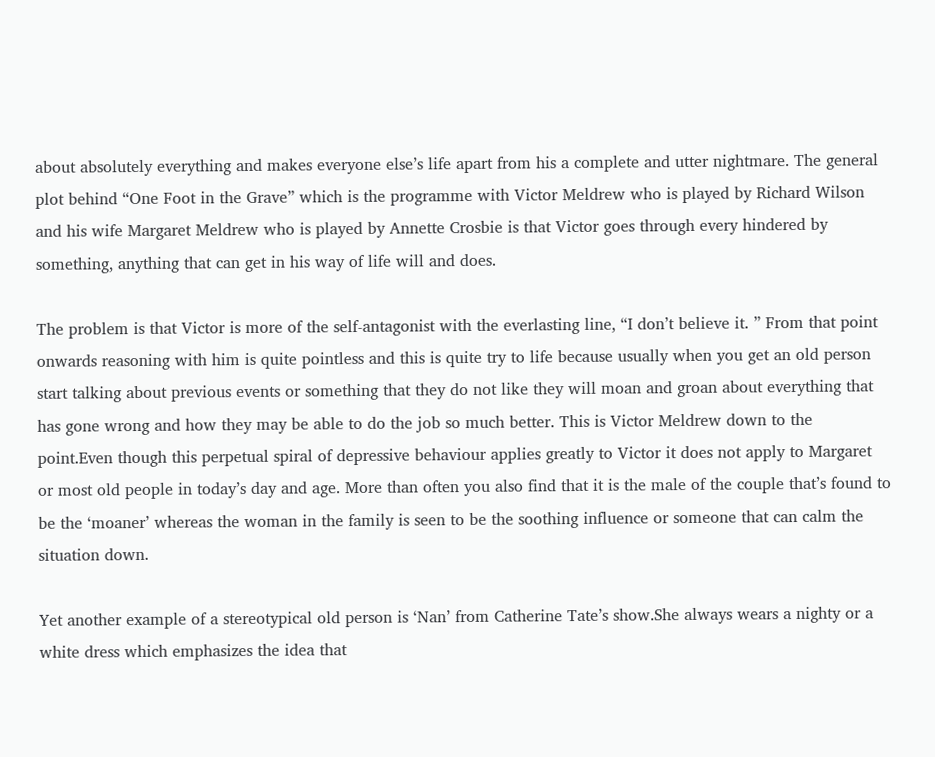about absolutely everything and makes everyone else’s life apart from his a complete and utter nightmare. The general plot behind “One Foot in the Grave” which is the programme with Victor Meldrew who is played by Richard Wilson and his wife Margaret Meldrew who is played by Annette Crosbie is that Victor goes through every hindered by something, anything that can get in his way of life will and does.

The problem is that Victor is more of the self-antagonist with the everlasting line, “I don’t believe it. ” From that point onwards reasoning with him is quite pointless and this is quite try to life because usually when you get an old person start talking about previous events or something that they do not like they will moan and groan about everything that has gone wrong and how they may be able to do the job so much better. This is Victor Meldrew down to the point.Even though this perpetual spiral of depressive behaviour applies greatly to Victor it does not apply to Margaret or most old people in today’s day and age. More than often you also find that it is the male of the couple that’s found to be the ‘moaner’ whereas the woman in the family is seen to be the soothing influence or someone that can calm the situation down.

Yet another example of a stereotypical old person is ‘Nan’ from Catherine Tate’s show.She always wears a nighty or a white dress which emphasizes the idea that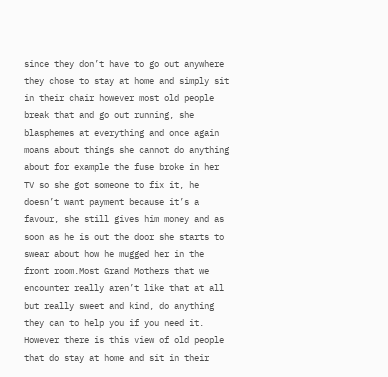since they don’t have to go out anywhere they chose to stay at home and simply sit in their chair however most old people break that and go out running, she blasphemes at everything and once again moans about things she cannot do anything about for example the fuse broke in her TV so she got someone to fix it, he doesn’t want payment because it’s a favour, she still gives him money and as soon as he is out the door she starts to swear about how he mugged her in the front room.Most Grand Mothers that we encounter really aren’t like that at all but really sweet and kind, do anything they can to help you if you need it. However there is this view of old people that do stay at home and sit in their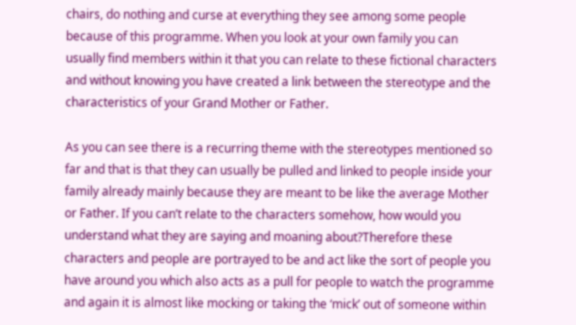chairs, do nothing and curse at everything they see among some people because of this programme. When you look at your own family you can usually find members within it that you can relate to these fictional characters and without knowing you have created a link between the stereotype and the characteristics of your Grand Mother or Father.

As you can see there is a recurring theme with the stereotypes mentioned so far and that is that they can usually be pulled and linked to people inside your family already mainly because they are meant to be like the average Mother or Father. If you can’t relate to the characters somehow, how would you understand what they are saying and moaning about?Therefore these characters and people are portrayed to be and act like the sort of people you have around you which also acts as a pull for people to watch the programme and again it is almost like mocking or taking the ‘mick’ out of someone within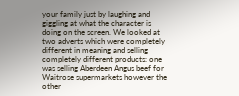your family just by laughing and giggling at what the character is doing on the screen. We looked at two adverts which were completely different in meaning and selling completely different products: one was selling Aberdeen Angus beef for Waitrose supermarkets however the other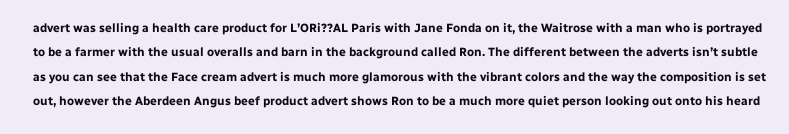advert was selling a health care product for L’ORi??AL Paris with Jane Fonda on it, the Waitrose with a man who is portrayed to be a farmer with the usual overalls and barn in the background called Ron. The different between the adverts isn’t subtle as you can see that the Face cream advert is much more glamorous with the vibrant colors and the way the composition is set out, however the Aberdeen Angus beef product advert shows Ron to be a much more quiet person looking out onto his heard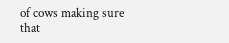of cows making sure that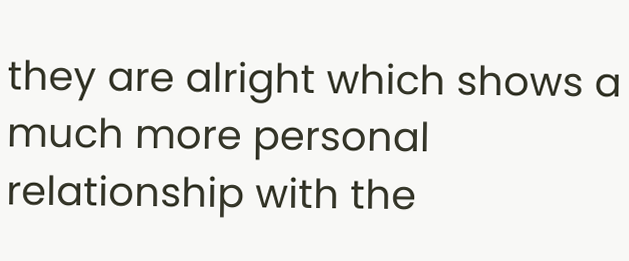they are alright which shows a much more personal relationship with the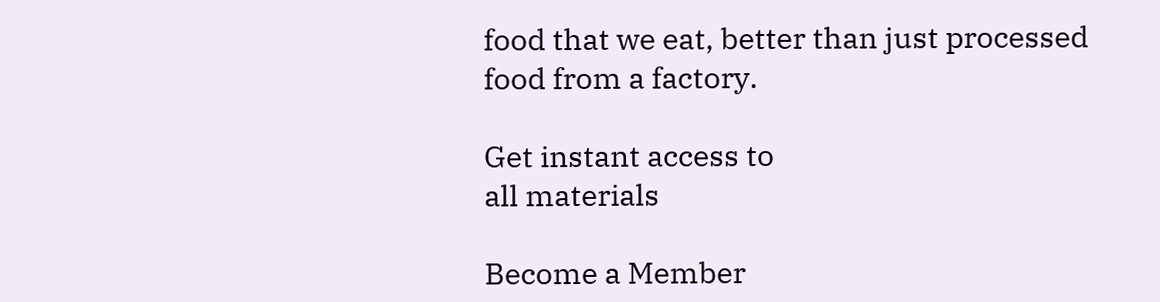food that we eat, better than just processed food from a factory.

Get instant access to
all materials

Become a Member